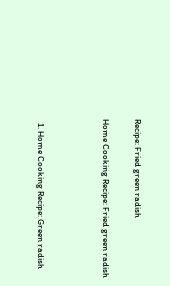Recipe: Fried green radish

Home Cooking Recipe: Fried green radish



  1. Home Cooking Recipe: Green radish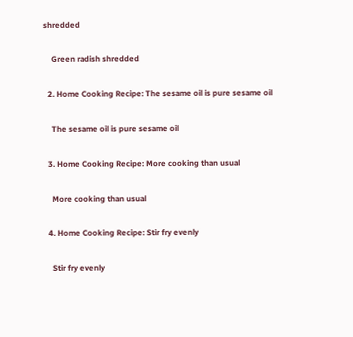shredded

    Green radish shredded

  2. Home Cooking Recipe: The sesame oil is pure sesame oil

    The sesame oil is pure sesame oil

  3. Home Cooking Recipe: More cooking than usual

    More cooking than usual

  4. Home Cooking Recipe: Stir fry evenly

    Stir fry evenly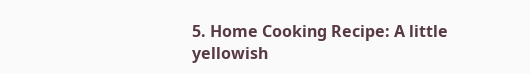5. Home Cooking Recipe: A little yellowish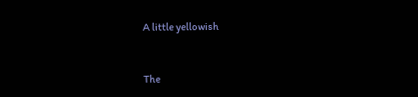A little yellowish


The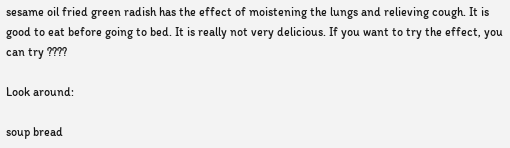sesame oil fried green radish has the effect of moistening the lungs and relieving cough. It is good to eat before going to bed. It is really not very delicious. If you want to try the effect, you can try ????

Look around:

soup bread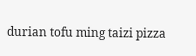durian tofu ming taizi pizza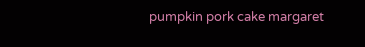pumpkin pork cake margaret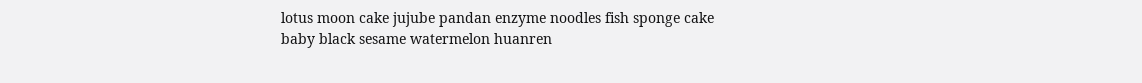lotus moon cake jujube pandan enzyme noodles fish sponge cake baby black sesame watermelon huanren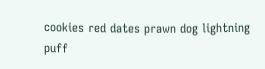cookies red dates prawn dog lightning puff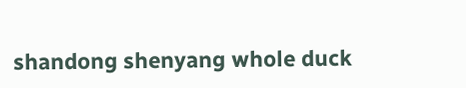shandong shenyang whole duck